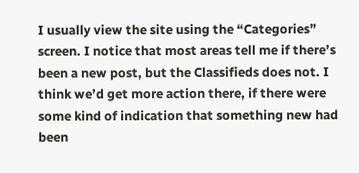I usually view the site using the “Categories” screen. I notice that most areas tell me if there’s been a new post, but the Classifieds does not. I think we’d get more action there, if there were some kind of indication that something new had been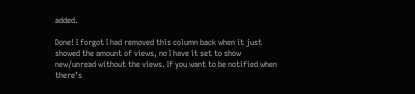added.

Done! I forgot I had removed this column back when it just showed the amount of views, no I have it set to show new/unread without the views. If you want to be notified when there’s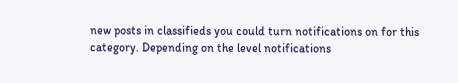new posts in classifieds you could turn notifications on for this category. Depending on the level notifications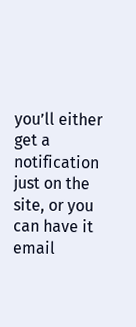you’ll either get a notification just on the site, or you can have it email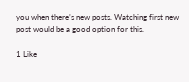you when there’s new posts. Watching first new post would be a good option for this.

1 Like